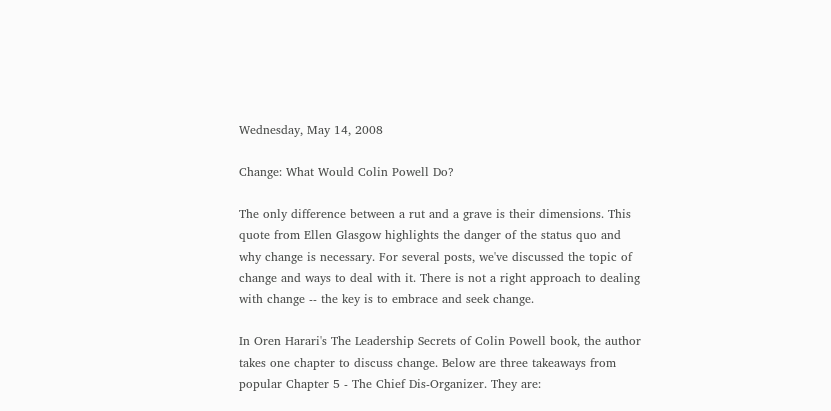Wednesday, May 14, 2008

Change: What Would Colin Powell Do?

The only difference between a rut and a grave is their dimensions. This quote from Ellen Glasgow highlights the danger of the status quo and why change is necessary. For several posts, we've discussed the topic of change and ways to deal with it. There is not a right approach to dealing with change -- the key is to embrace and seek change.

In Oren Harari's The Leadership Secrets of Colin Powell book, the author takes one chapter to discuss change. Below are three takeaways from popular Chapter 5 - The Chief Dis-Organizer. They are: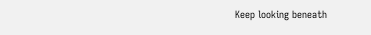Keep looking beneath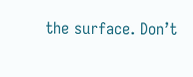the surface. Don’t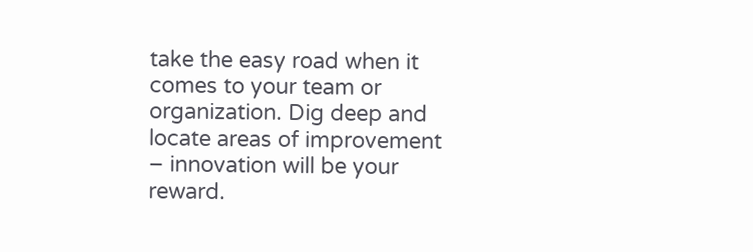take the easy road when it comes to your team or organization. Dig deep and locate areas of improvement – innovation will be your reward.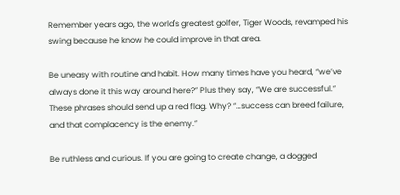Remember years ago, the world's greatest golfer, Tiger Woods, revamped his swing because he know he could improve in that area.

Be uneasy with routine and habit. How many times have you heard, “we’ve always done it this way around here?” Plus they say, “We are successful.” These phrases should send up a red flag. Why? “…success can breed failure, and that complacency is the enemy.”

Be ruthless and curious. If you are going to create change, a dogged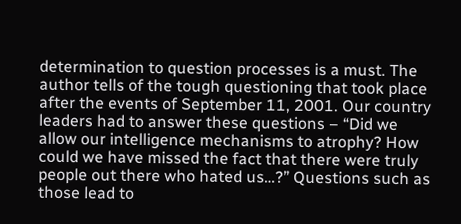determination to question processes is a must. The author tells of the tough questioning that took place after the events of September 11, 2001. Our country leaders had to answer these questions – “Did we allow our intelligence mechanisms to atrophy? How could we have missed the fact that there were truly people out there who hated us…?” Questions such as those lead to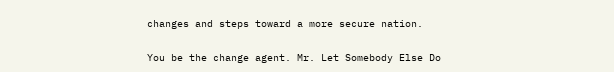changes and steps toward a more secure nation.

You be the change agent. Mr. Let Somebody Else Do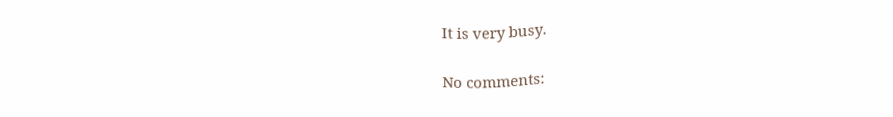It is very busy.

No comments: